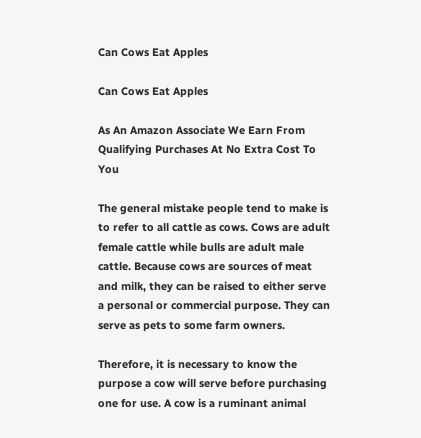Can Cows Eat Apples

Can Cows Eat Apples

As An Amazon Associate We Earn From Qualifying Purchases At No Extra Cost To You

The general mistake people tend to make is to refer to all cattle as cows. Cows are adult female cattle while bulls are adult male cattle. Because cows are sources of meat and milk, they can be raised to either serve a personal or commercial purpose. They can serve as pets to some farm owners.

Therefore, it is necessary to know the purpose a cow will serve before purchasing one for use. A cow is a ruminant animal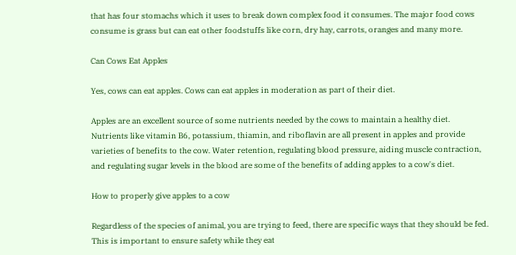that has four stomachs which it uses to break down complex food it consumes. The major food cows consume is grass but can eat other foodstuffs like corn, dry hay, carrots, oranges and many more.

Can Cows Eat Apples

Yes, cows can eat apples. Cows can eat apples in moderation as part of their diet.

Apples are an excellent source of some nutrients needed by the cows to maintain a healthy diet. Nutrients like vitamin B6, potassium, thiamin, and riboflavin are all present in apples and provide varieties of benefits to the cow. Water retention, regulating blood pressure, aiding muscle contraction, and regulating sugar levels in the blood are some of the benefits of adding apples to a cow's diet.

How to properly give apples to a cow

Regardless of the species of animal, you are trying to feed, there are specific ways that they should be fed. This is important to ensure safety while they eat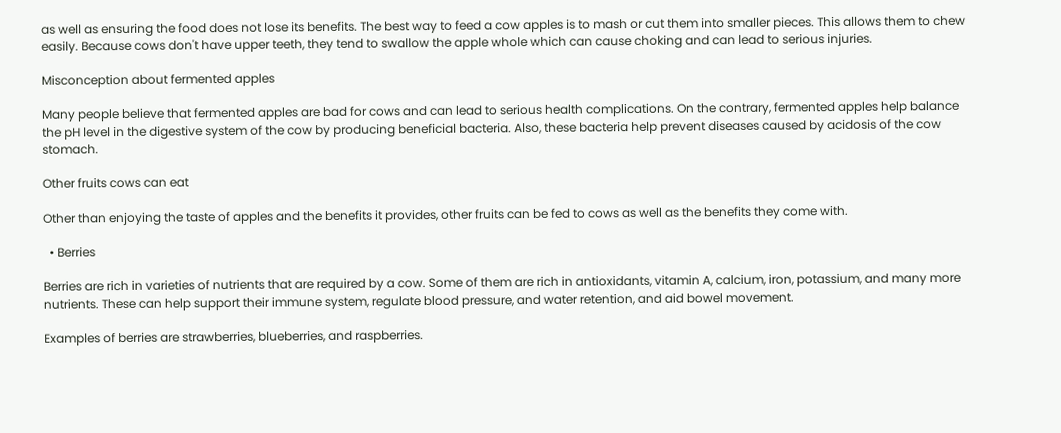as well as ensuring the food does not lose its benefits. The best way to feed a cow apples is to mash or cut them into smaller pieces. This allows them to chew easily. Because cows don't have upper teeth, they tend to swallow the apple whole which can cause choking and can lead to serious injuries.

Misconception about fermented apples

Many people believe that fermented apples are bad for cows and can lead to serious health complications. On the contrary, fermented apples help balance the pH level in the digestive system of the cow by producing beneficial bacteria. Also, these bacteria help prevent diseases caused by acidosis of the cow stomach.

Other fruits cows can eat

Other than enjoying the taste of apples and the benefits it provides, other fruits can be fed to cows as well as the benefits they come with.

  • Berries

Berries are rich in varieties of nutrients that are required by a cow. Some of them are rich in antioxidants, vitamin A, calcium, iron, potassium, and many more nutrients. These can help support their immune system, regulate blood pressure, and water retention, and aid bowel movement.

Examples of berries are strawberries, blueberries, and raspberries.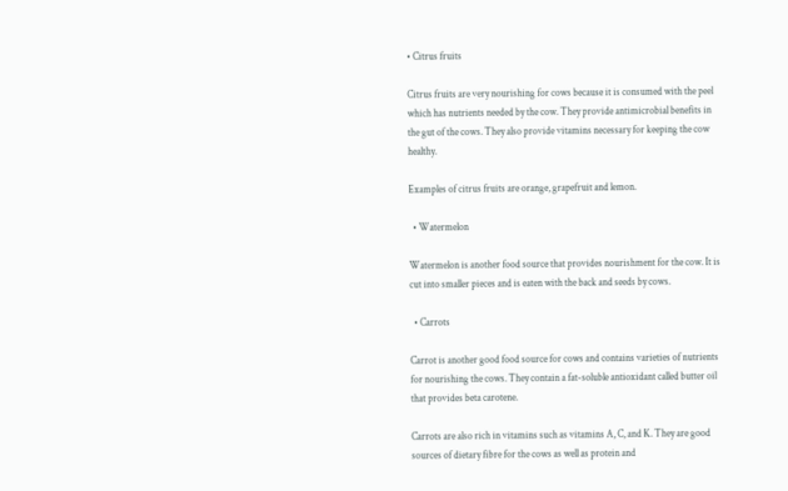• Citrus fruits

Citrus fruits are very nourishing for cows because it is consumed with the peel which has nutrients needed by the cow. They provide antimicrobial benefits in the gut of the cows. They also provide vitamins necessary for keeping the cow healthy.

Examples of citrus fruits are orange, grapefruit and lemon.

  • Watermelon

Watermelon is another food source that provides nourishment for the cow. It is cut into smaller pieces and is eaten with the back and seeds by cows.

  • Carrots

Carrot is another good food source for cows and contains varieties of nutrients for nourishing the cows. They contain a fat-soluble antioxidant called butter oil that provides beta carotene.

Carrots are also rich in vitamins such as vitamins A, C, and K. They are good sources of dietary fibre for the cows as well as protein and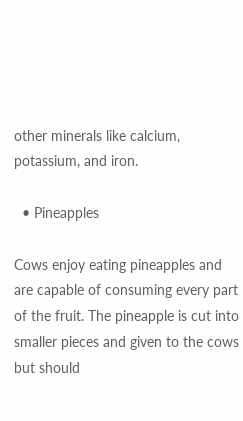other minerals like calcium, potassium, and iron.

  • Pineapples

Cows enjoy eating pineapples and are capable of consuming every part of the fruit. The pineapple is cut into smaller pieces and given to the cows but should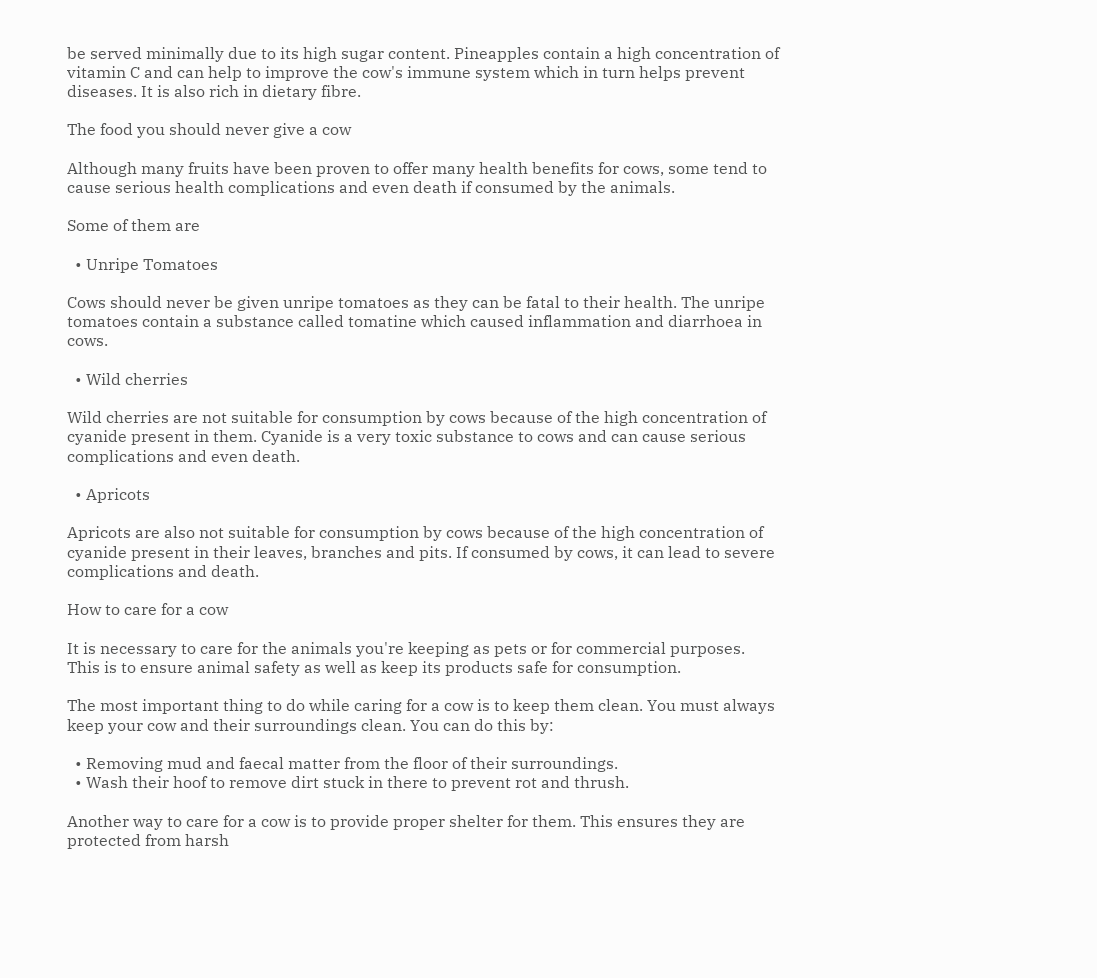be served minimally due to its high sugar content. Pineapples contain a high concentration of vitamin C and can help to improve the cow's immune system which in turn helps prevent diseases. It is also rich in dietary fibre.

The food you should never give a cow

Although many fruits have been proven to offer many health benefits for cows, some tend to cause serious health complications and even death if consumed by the animals.

Some of them are

  • Unripe Tomatoes

Cows should never be given unripe tomatoes as they can be fatal to their health. The unripe tomatoes contain a substance called tomatine which caused inflammation and diarrhoea in cows.

  • Wild cherries

Wild cherries are not suitable for consumption by cows because of the high concentration of cyanide present in them. Cyanide is a very toxic substance to cows and can cause serious complications and even death.

  • Apricots

Apricots are also not suitable for consumption by cows because of the high concentration of cyanide present in their leaves, branches and pits. If consumed by cows, it can lead to severe complications and death.

How to care for a cow

It is necessary to care for the animals you're keeping as pets or for commercial purposes. This is to ensure animal safety as well as keep its products safe for consumption.

The most important thing to do while caring for a cow is to keep them clean. You must always keep your cow and their surroundings clean. You can do this by:

  • Removing mud and faecal matter from the floor of their surroundings.
  • Wash their hoof to remove dirt stuck in there to prevent rot and thrush.

Another way to care for a cow is to provide proper shelter for them. This ensures they are protected from harsh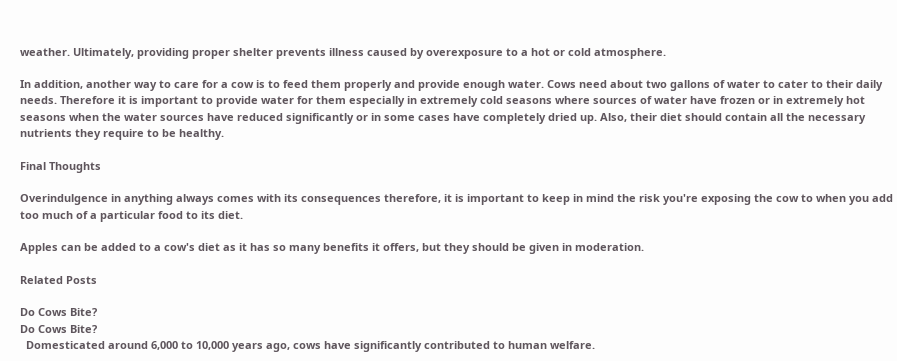weather. Ultimately, providing proper shelter prevents illness caused by overexposure to a hot or cold atmosphere.

In addition, another way to care for a cow is to feed them properly and provide enough water. Cows need about two gallons of water to cater to their daily needs. Therefore it is important to provide water for them especially in extremely cold seasons where sources of water have frozen or in extremely hot seasons when the water sources have reduced significantly or in some cases have completely dried up. Also, their diet should contain all the necessary nutrients they require to be healthy.

Final Thoughts

Overindulgence in anything always comes with its consequences therefore, it is important to keep in mind the risk you're exposing the cow to when you add too much of a particular food to its diet.

Apples can be added to a cow's diet as it has so many benefits it offers, but they should be given in moderation.

Related Posts

Do Cows Bite?
Do Cows Bite?
  Domesticated around 6,000 to 10,000 years ago, cows have significantly contributed to human welfare.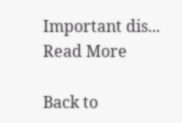Important dis...
Read More

Back to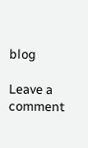blog

Leave a comment